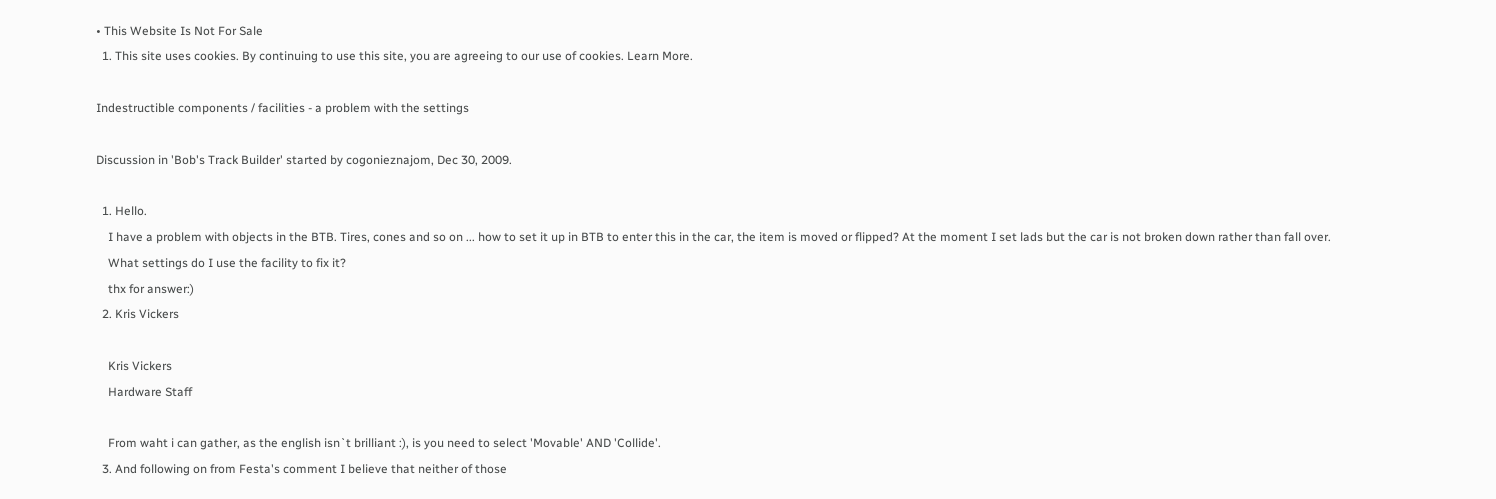• This Website Is Not For Sale
  1. This site uses cookies. By continuing to use this site, you are agreeing to our use of cookies. Learn More.

Indestructible components / facilities - a problem with the settings

Discussion in 'Bob's Track Builder' started by cogonieznajom, Dec 30, 2009.

  1. Hello.
    I have a problem with objects in the BTB. Tires, cones and so on ... how to set it up in BTB to enter this in the car, the item is moved or flipped? At the moment I set lads but the car is not broken down rather than fall over.
    What settings do I use the facility to fix it?
    thx for answer:)
  2. Kris Vickers

    Kris Vickers
    Hardware Staff

    From waht i can gather, as the english isn`t brilliant :), is you need to select 'Movable' AND 'Collide'.
  3. And following on from Festa's comment I believe that neither of those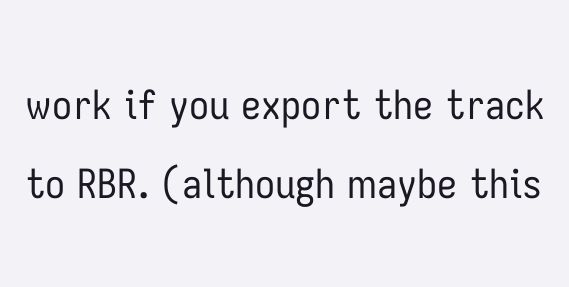work if you export the track to RBR. (although maybe this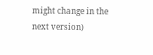might change in the next version)